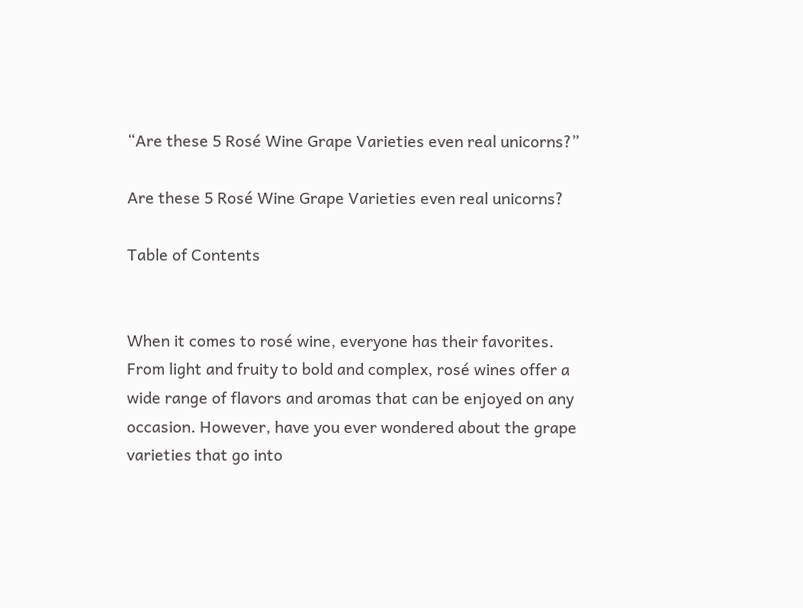“Are these 5 Rosé Wine Grape Varieties even real unicorns?”

Are these 5 Rosé Wine Grape Varieties even real unicorns?

Table of Contents


When it comes to rosé wine, everyone has their favorites. From light and fruity to bold and complex, rosé wines offer a wide range of flavors and aromas that can be enjoyed on any occasion. However, have you ever wondered about the grape varieties that go into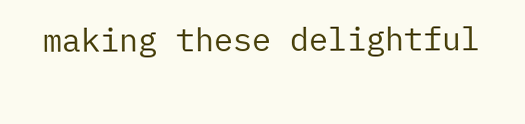making these delightful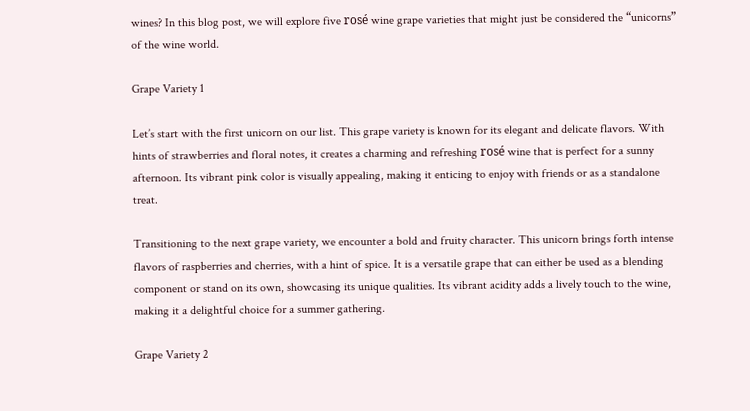wines? In this blog post, we will explore five rosé wine grape varieties that might just be considered the “unicorns” of the wine world.

Grape Variety 1

Let’s start with the first unicorn on our list. This grape variety is known for its elegant and delicate flavors. With hints of strawberries and floral notes, it creates a charming and refreshing rosé wine that is perfect for a sunny afternoon. Its vibrant pink color is visually appealing, making it enticing to enjoy with friends or as a standalone treat.

Transitioning to the next grape variety, we encounter a bold and fruity character. This unicorn brings forth intense flavors of raspberries and cherries, with a hint of spice. It is a versatile grape that can either be used as a blending component or stand on its own, showcasing its unique qualities. Its vibrant acidity adds a lively touch to the wine, making it a delightful choice for a summer gathering.

Grape Variety 2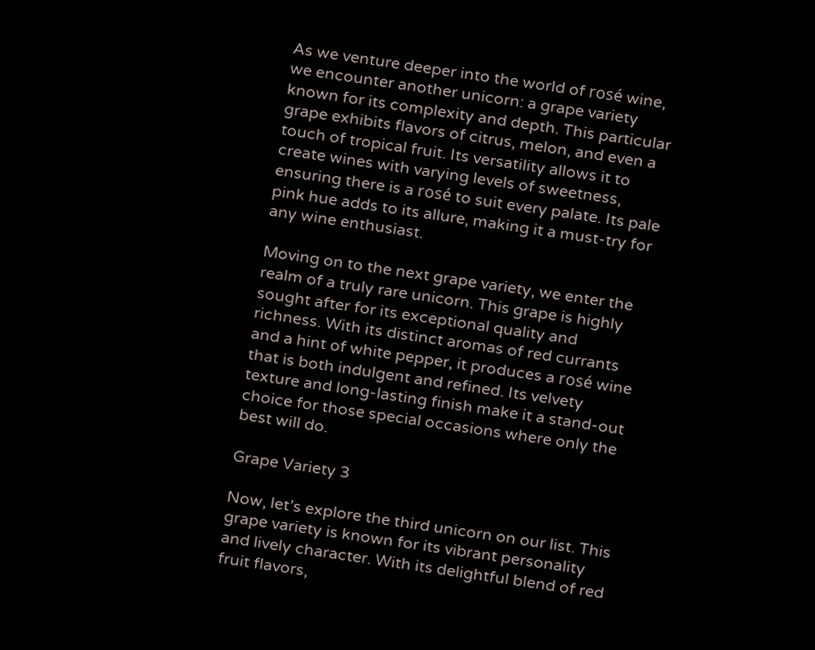As we venture deeper into the world of rosé wine, we encounter another unicorn: a grape variety known for its complexity and depth. This particular grape exhibits flavors of citrus, melon, and even a touch of tropical fruit. Its versatility allows it to create wines with varying levels of sweetness, ensuring there is a rosé to suit every palate. Its pale pink hue adds to its allure, making it a must-try for any wine enthusiast.

Moving on to the next grape variety, we enter the realm of a truly rare unicorn. This grape is highly sought after for its exceptional quality and richness. With its distinct aromas of red currants and a hint of white pepper, it produces a rosé wine that is both indulgent and refined. Its velvety texture and long-lasting finish make it a stand-out choice for those special occasions where only the best will do.

Grape Variety 3

Now, let’s explore the third unicorn on our list. This grape variety is known for its vibrant personality and lively character. With its delightful blend of red fruit flavors,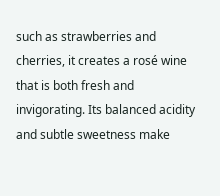such as strawberries and cherries, it creates a rosé wine that is both fresh and invigorating. Its balanced acidity and subtle sweetness make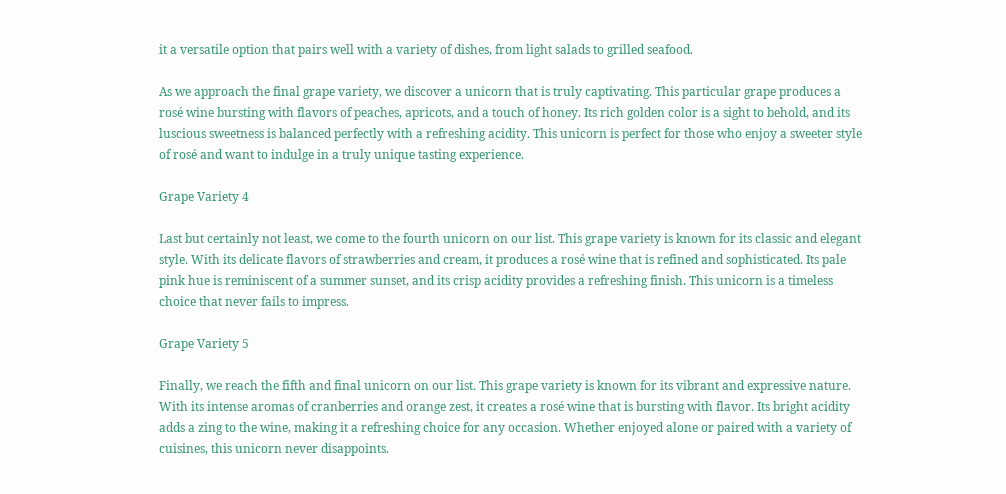it a versatile option that pairs well with a variety of dishes, from light salads to grilled seafood.

As we approach the final grape variety, we discover a unicorn that is truly captivating. This particular grape produces a rosé wine bursting with flavors of peaches, apricots, and a touch of honey. Its rich golden color is a sight to behold, and its luscious sweetness is balanced perfectly with a refreshing acidity. This unicorn is perfect for those who enjoy a sweeter style of rosé and want to indulge in a truly unique tasting experience.

Grape Variety 4

Last but certainly not least, we come to the fourth unicorn on our list. This grape variety is known for its classic and elegant style. With its delicate flavors of strawberries and cream, it produces a rosé wine that is refined and sophisticated. Its pale pink hue is reminiscent of a summer sunset, and its crisp acidity provides a refreshing finish. This unicorn is a timeless choice that never fails to impress.

Grape Variety 5

Finally, we reach the fifth and final unicorn on our list. This grape variety is known for its vibrant and expressive nature. With its intense aromas of cranberries and orange zest, it creates a rosé wine that is bursting with flavor. Its bright acidity adds a zing to the wine, making it a refreshing choice for any occasion. Whether enjoyed alone or paired with a variety of cuisines, this unicorn never disappoints.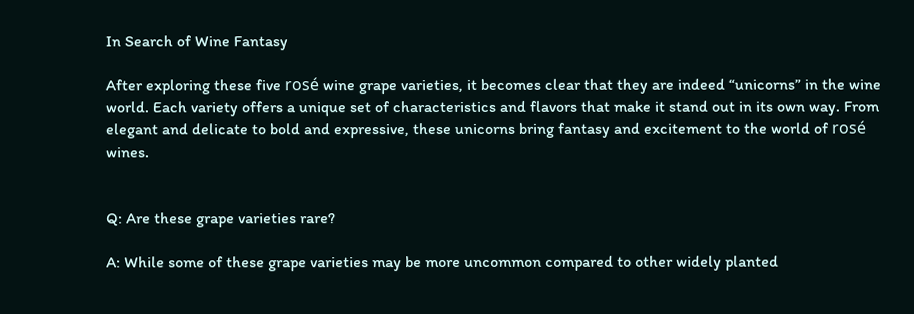In Search of Wine Fantasy

After exploring these five rosé wine grape varieties, it becomes clear that they are indeed “unicorns” in the wine world. Each variety offers a unique set of characteristics and flavors that make it stand out in its own way. From elegant and delicate to bold and expressive, these unicorns bring fantasy and excitement to the world of rosé wines.


Q: Are these grape varieties rare?

A: While some of these grape varieties may be more uncommon compared to other widely planted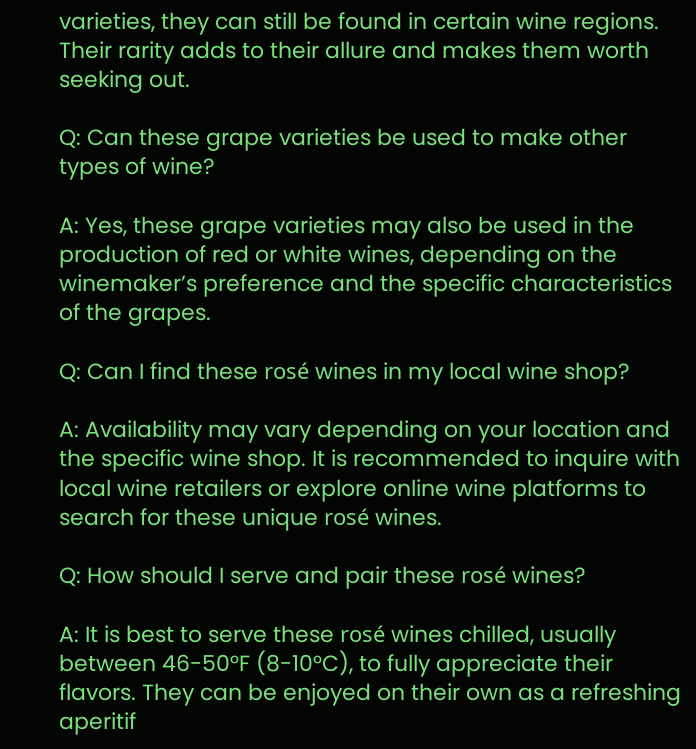varieties, they can still be found in certain wine regions. Their rarity adds to their allure and makes them worth seeking out.

Q: Can these grape varieties be used to make other types of wine?

A: Yes, these grape varieties may also be used in the production of red or white wines, depending on the winemaker’s preference and the specific characteristics of the grapes.

Q: Can I find these rosé wines in my local wine shop?

A: Availability may vary depending on your location and the specific wine shop. It is recommended to inquire with local wine retailers or explore online wine platforms to search for these unique rosé wines.

Q: How should I serve and pair these rosé wines?

A: It is best to serve these rosé wines chilled, usually between 46-50°F (8-10°C), to fully appreciate their flavors. They can be enjoyed on their own as a refreshing aperitif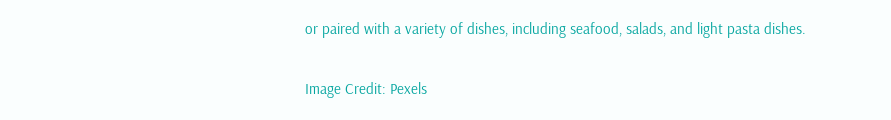or paired with a variety of dishes, including seafood, salads, and light pasta dishes.

Image Credit: Pexels